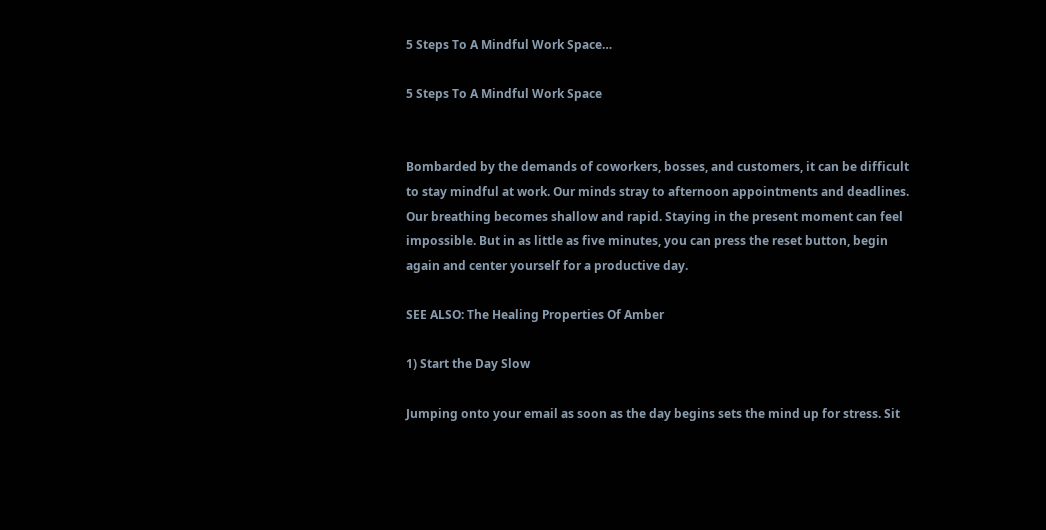5 Steps To A Mindful Work Space…

5 Steps To A Mindful Work Space


Bombarded by the demands of coworkers, bosses, and customers, it can be difficult to stay mindful at work. Our minds stray to afternoon appointments and deadlines. Our breathing becomes shallow and rapid. Staying in the present moment can feel impossible. But in as little as five minutes, you can press the reset button, begin again and center yourself for a productive day.

SEE ALSO: The Healing Properties Of Amber

1) Start the Day Slow

Jumping onto your email as soon as the day begins sets the mind up for stress. Sit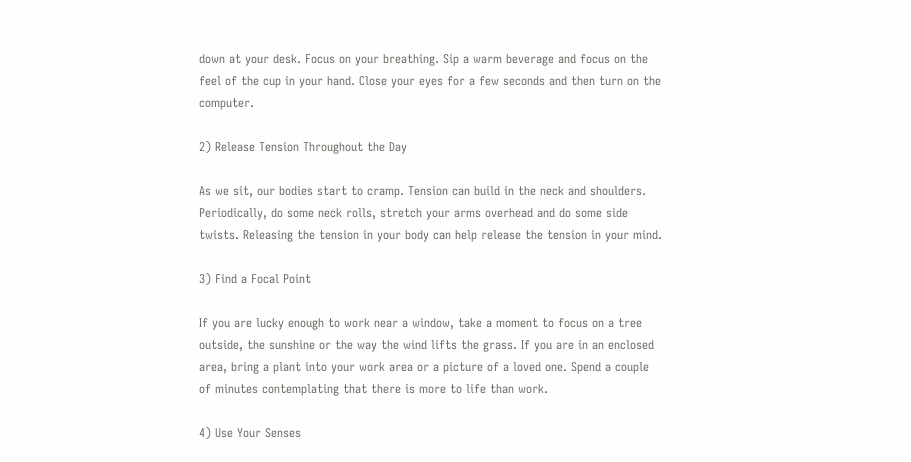down at your desk. Focus on your breathing. Sip a warm beverage and focus on the feel of the cup in your hand. Close your eyes for a few seconds and then turn on the computer.

2) Release Tension Throughout the Day

As we sit, our bodies start to cramp. Tension can build in the neck and shoulders. Periodically, do some neck rolls, stretch your arms overhead and do some side twists. Releasing the tension in your body can help release the tension in your mind.

3) Find a Focal Point

If you are lucky enough to work near a window, take a moment to focus on a tree outside, the sunshine or the way the wind lifts the grass. If you are in an enclosed area, bring a plant into your work area or a picture of a loved one. Spend a couple of minutes contemplating that there is more to life than work.

4) Use Your Senses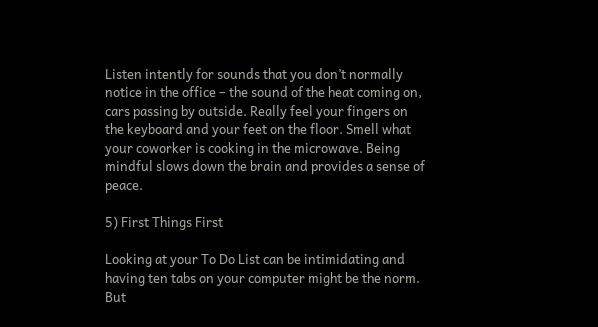Listen intently for sounds that you don’t normally notice in the office – the sound of the heat coming on, cars passing by outside. Really feel your fingers on the keyboard and your feet on the floor. Smell what your coworker is cooking in the microwave. Being mindful slows down the brain and provides a sense of peace.

5) First Things First

Looking at your To Do List can be intimidating and having ten tabs on your computer might be the norm. But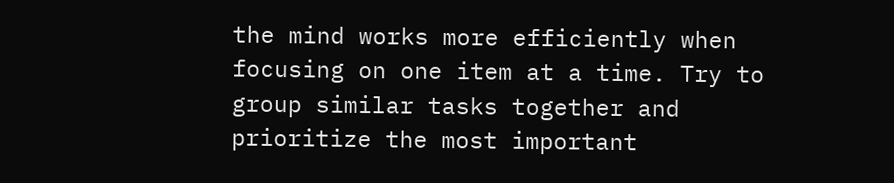the mind works more efficiently when focusing on one item at a time. Try to group similar tasks together and prioritize the most important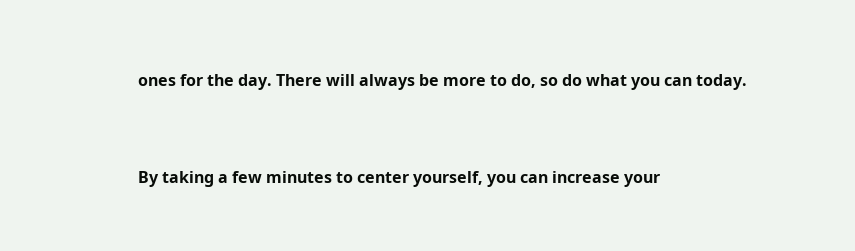ones for the day. There will always be more to do, so do what you can today.


By taking a few minutes to center yourself, you can increase your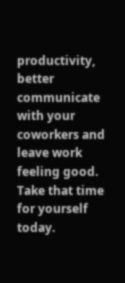productivity, better communicate with your coworkers and leave work feeling good. Take that time for yourself today.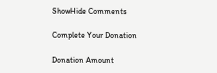ShowHide Comments

Complete Your Donation

Donation Amount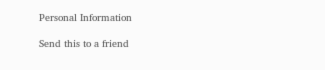Personal Information

Send this to a friend